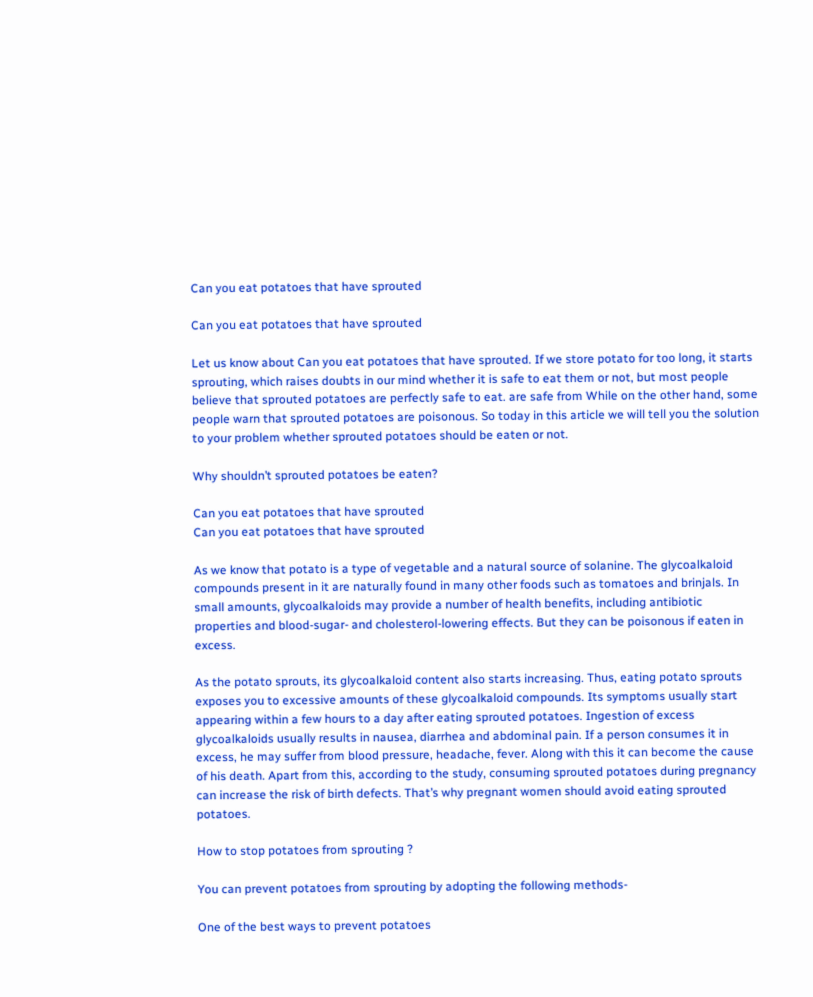Can you eat potatoes that have sprouted

Can you eat potatoes that have sprouted

Let us know about Can you eat potatoes that have sprouted. If we store potato for too long, it starts sprouting, which raises doubts in our mind whether it is safe to eat them or not, but most people believe that sprouted potatoes are perfectly safe to eat. are safe from While on the other hand, some people warn that sprouted potatoes are poisonous. So today in this article we will tell you the solution to your problem whether sprouted potatoes should be eaten or not.

Why shouldn’t sprouted potatoes be eaten?

Can you eat potatoes that have sprouted
Can you eat potatoes that have sprouted

As we know that potato is a type of vegetable and a natural source of solanine. The glycoalkaloid compounds present in it are naturally found in many other foods such as tomatoes and brinjals. In small amounts, glycoalkaloids may provide a number of health benefits, including antibiotic properties and blood-sugar- and cholesterol-lowering effects. But they can be poisonous if eaten in excess.

As the potato sprouts, its glycoalkaloid content also starts increasing. Thus, eating potato sprouts exposes you to excessive amounts of these glycoalkaloid compounds. Its symptoms usually start appearing within a few hours to a day after eating sprouted potatoes. Ingestion of excess glycoalkaloids usually results in nausea, diarrhea and abdominal pain. If a person consumes it in excess, he may suffer from blood pressure, headache, fever. Along with this it can become the cause of his death. Apart from this, according to the study, consuming sprouted potatoes during pregnancy can increase the risk of birth defects. That’s why pregnant women should avoid eating sprouted potatoes.

How to stop potatoes from sprouting ?

You can prevent potatoes from sprouting by adopting the following methods-

One of the best ways to prevent potatoes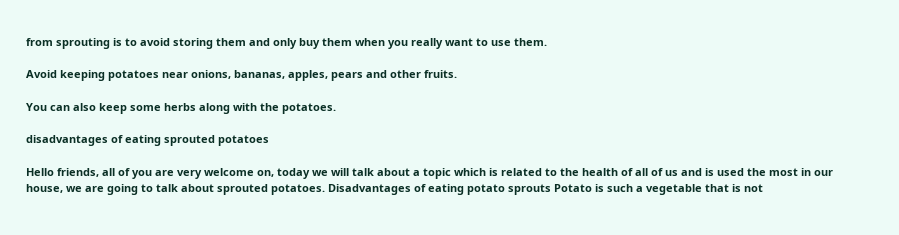from sprouting is to avoid storing them and only buy them when you really want to use them.

Avoid keeping potatoes near onions, bananas, apples, pears and other fruits.

You can also keep some herbs along with the potatoes.

disadvantages of eating sprouted potatoes

Hello friends, all of you are very welcome on, today we will talk about a topic which is related to the health of all of us and is used the most in our house, we are going to talk about sprouted potatoes. Disadvantages of eating potato sprouts Potato is such a vegetable that is not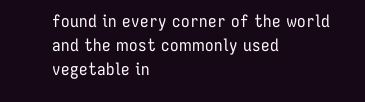found in every corner of the world and the most commonly used vegetable in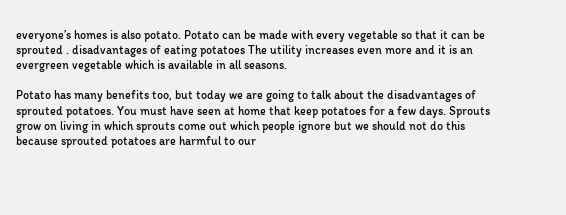everyone’s homes is also potato. Potato can be made with every vegetable so that it can be sprouted . disadvantages of eating potatoes The utility increases even more and it is an evergreen vegetable which is available in all seasons.

Potato has many benefits too, but today we are going to talk about the disadvantages of sprouted potatoes. You must have seen at home that keep potatoes for a few days. Sprouts grow on living in which sprouts come out which people ignore but we should not do this because sprouted potatoes are harmful to our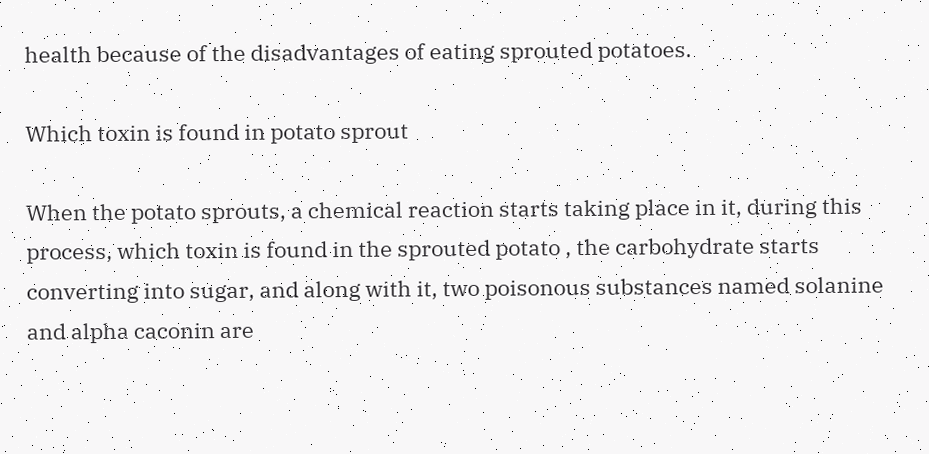health because of the disadvantages of eating sprouted potatoes.

Which toxin is found in potato sprout

When the potato sprouts, a chemical reaction starts taking place in it, during this process, which toxin is found in the sprouted potato , the carbohydrate starts converting into sugar, and along with it, two poisonous substances named solanine and alpha caconin are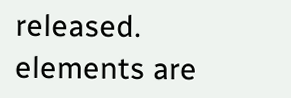released. elements are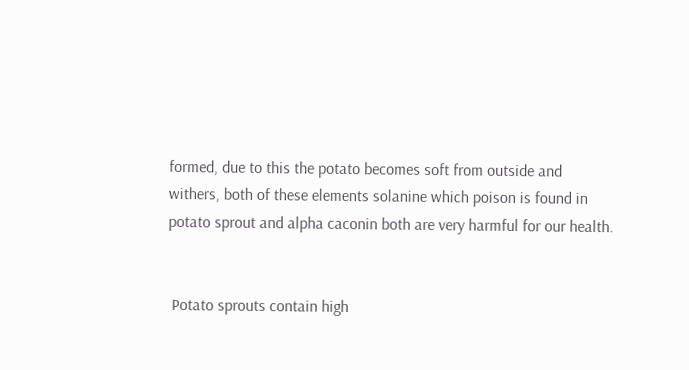formed, due to this the potato becomes soft from outside and withers, both of these elements solanine which poison is found in potato sprout and alpha caconin both are very harmful for our health.


 Potato sprouts contain high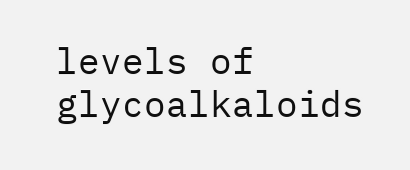levels of glycoalkaloids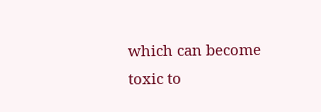which can become toxic to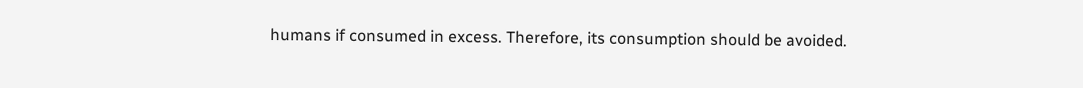humans if consumed in excess. Therefore, its consumption should be avoided.